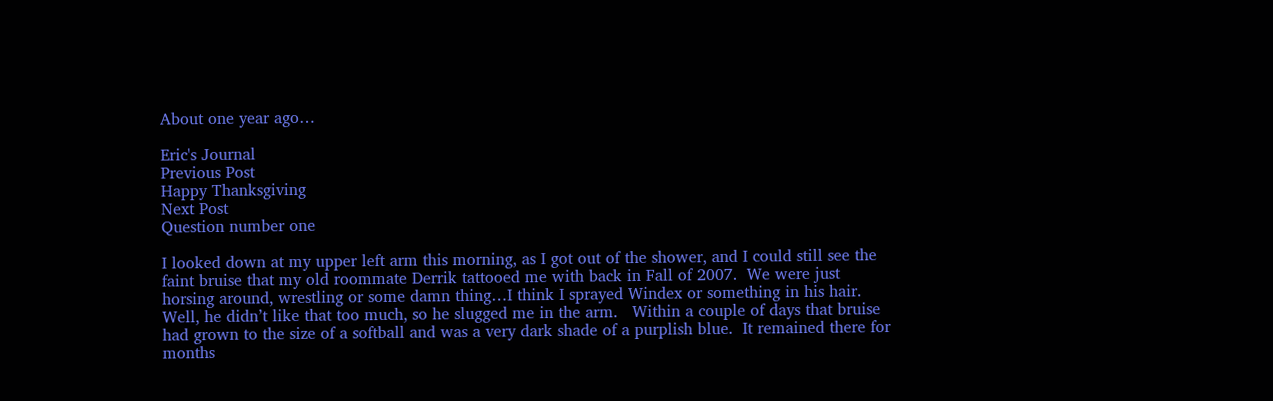About one year ago…

Eric's Journal
Previous Post
Happy Thanksgiving
Next Post
Question number one

I looked down at my upper left arm this morning, as I got out of the shower, and I could still see the faint bruise that my old roommate Derrik tattooed me with back in Fall of 2007.  We were just horsing around, wrestling or some damn thing…I think I sprayed Windex or something in his hair.  Well, he didn’t like that too much, so he slugged me in the arm.   Within a couple of days that bruise had grown to the size of a softball and was a very dark shade of a purplish blue.  It remained there for months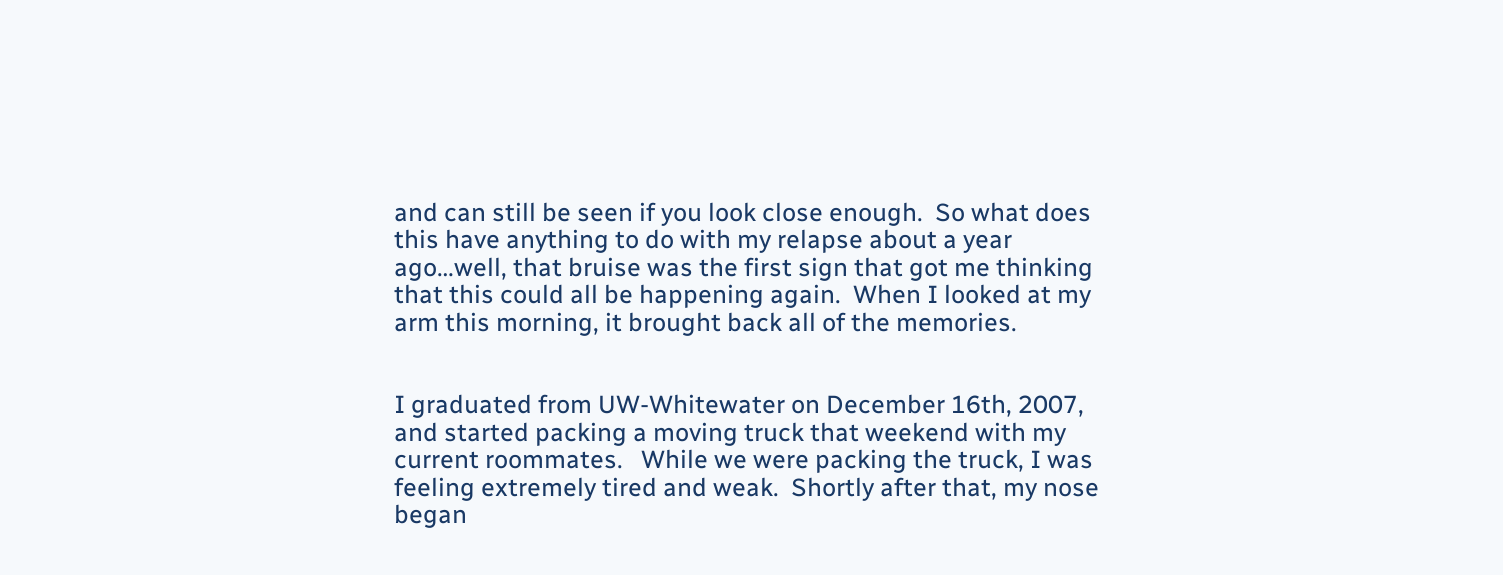and can still be seen if you look close enough.  So what does this have anything to do with my relapse about a year ago…well, that bruise was the first sign that got me thinking that this could all be happening again.  When I looked at my arm this morning, it brought back all of the memories.


I graduated from UW-Whitewater on December 16th, 2007, and started packing a moving truck that weekend with my current roommates.   While we were packing the truck, I was feeling extremely tired and weak.  Shortly after that, my nose began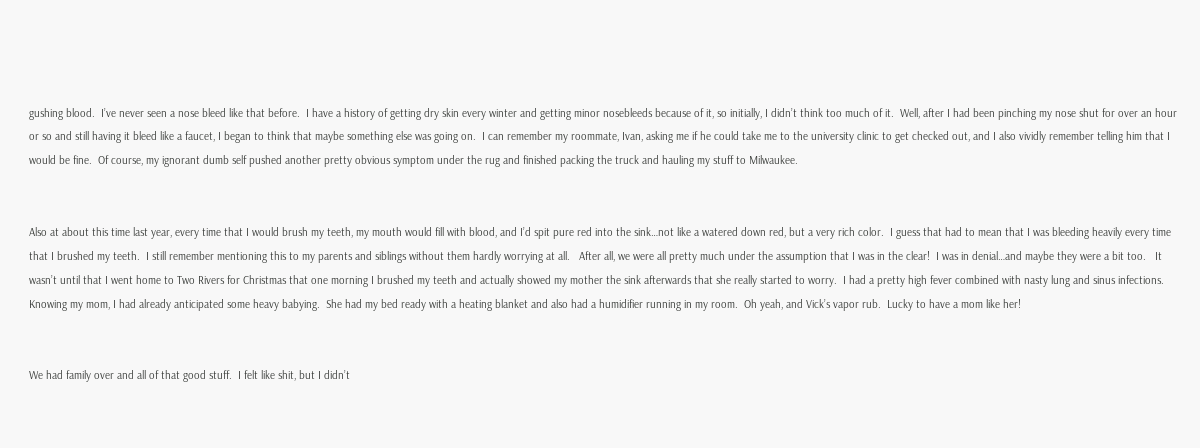gushing blood.  I’ve never seen a nose bleed like that before.  I have a history of getting dry skin every winter and getting minor nosebleeds because of it, so initially, I didn’t think too much of it.  Well, after I had been pinching my nose shut for over an hour or so and still having it bleed like a faucet, I began to think that maybe something else was going on.  I can remember my roommate, Ivan, asking me if he could take me to the university clinic to get checked out, and I also vividly remember telling him that I would be fine.  Of course, my ignorant dumb self pushed another pretty obvious symptom under the rug and finished packing the truck and hauling my stuff to Milwaukee.


Also at about this time last year, every time that I would brush my teeth, my mouth would fill with blood, and I’d spit pure red into the sink…not like a watered down red, but a very rich color.  I guess that had to mean that I was bleeding heavily every time that I brushed my teeth.  I still remember mentioning this to my parents and siblings without them hardly worrying at all.   After all, we were all pretty much under the assumption that I was in the clear!  I was in denial…and maybe they were a bit too.   It wasn’t until that I went home to Two Rivers for Christmas that one morning I brushed my teeth and actually showed my mother the sink afterwards that she really started to worry.  I had a pretty high fever combined with nasty lung and sinus infections.  Knowing my mom, I had already anticipated some heavy babying.  She had my bed ready with a heating blanket and also had a humidifier running in my room.  Oh yeah, and Vick’s vapor rub.  Lucky to have a mom like her!


We had family over and all of that good stuff.  I felt like shit, but I didn’t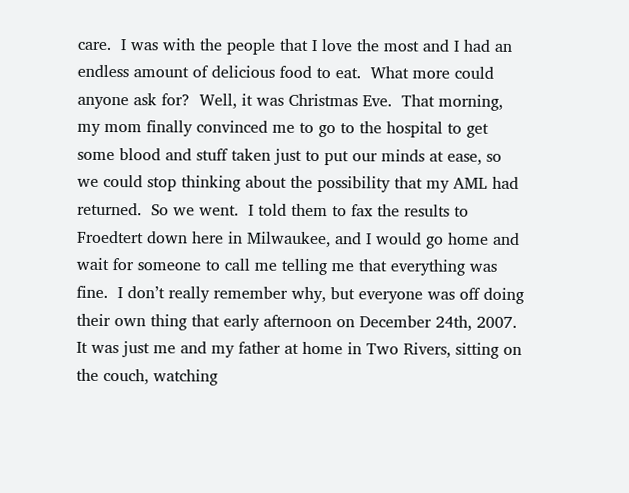care.  I was with the people that I love the most and I had an endless amount of delicious food to eat.  What more could anyone ask for?  Well, it was Christmas Eve.  That morning, my mom finally convinced me to go to the hospital to get some blood and stuff taken just to put our minds at ease, so we could stop thinking about the possibility that my AML had returned.  So we went.  I told them to fax the results to Froedtert down here in Milwaukee, and I would go home and wait for someone to call me telling me that everything was fine.  I don’t really remember why, but everyone was off doing their own thing that early afternoon on December 24th, 2007.  It was just me and my father at home in Two Rivers, sitting on the couch, watching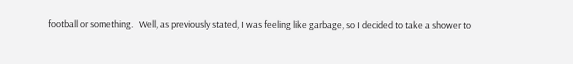football or something.   Well, as previously stated, I was feeling like garbage, so I decided to take a shower to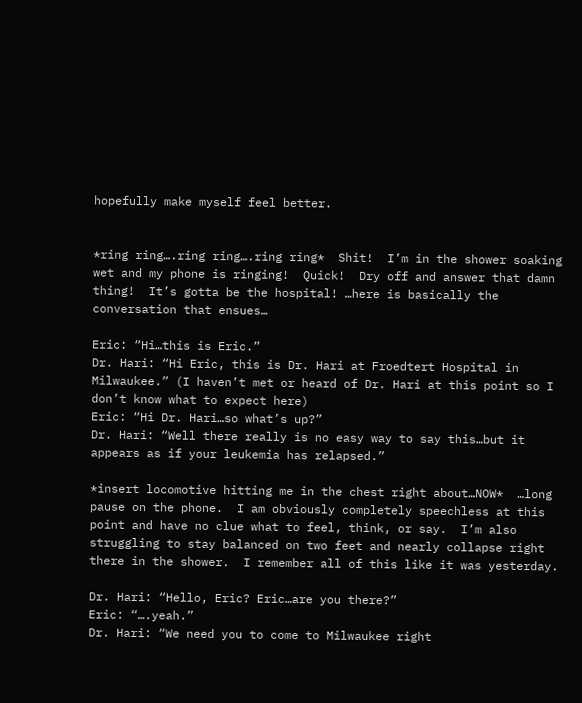hopefully make myself feel better.


*ring ring….ring ring….ring ring*  Shit!  I’m in the shower soaking wet and my phone is ringing!  Quick!  Dry off and answer that damn thing!  It’s gotta be the hospital! …here is basically the conversation that ensues…

Eric: “Hi…this is Eric.”
Dr. Hari: “Hi Eric, this is Dr. Hari at Froedtert Hospital in Milwaukee.” (I haven’t met or heard of Dr. Hari at this point so I don’t know what to expect here)
Eric: “Hi Dr. Hari…so what’s up?”
Dr. Hari: “Well there really is no easy way to say this…but it appears as if your leukemia has relapsed.”

*insert locomotive hitting me in the chest right about…NOW*  …long pause on the phone.  I am obviously completely speechless at this point and have no clue what to feel, think, or say.  I’m also struggling to stay balanced on two feet and nearly collapse right there in the shower.  I remember all of this like it was yesterday.

Dr. Hari: “Hello, Eric? Eric…are you there?”
Eric: “….yeah.”
Dr. Hari: “We need you to come to Milwaukee right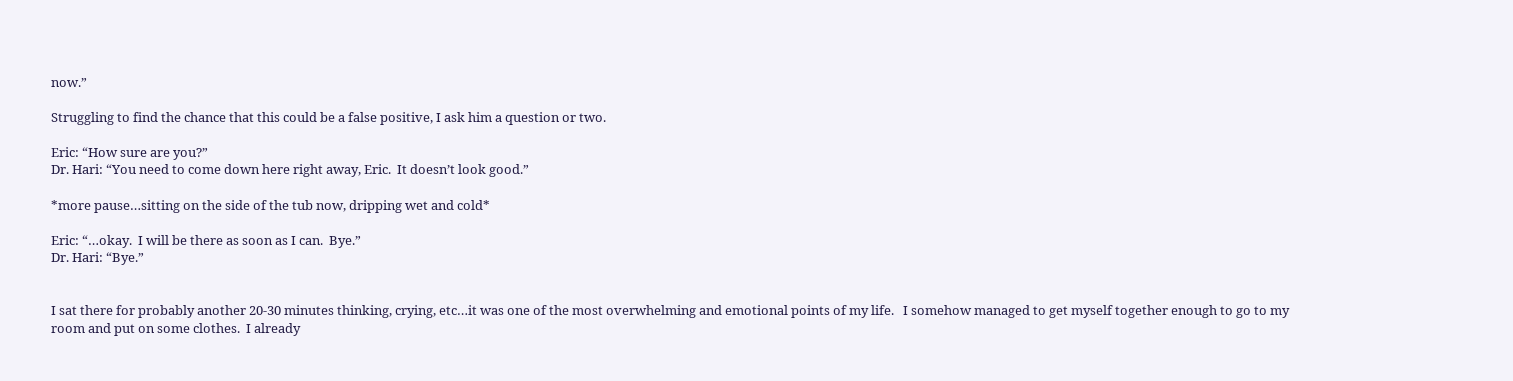now.”

Struggling to find the chance that this could be a false positive, I ask him a question or two.

Eric: “How sure are you?”
Dr. Hari: “You need to come down here right away, Eric.  It doesn’t look good.”

*more pause…sitting on the side of the tub now, dripping wet and cold*

Eric: “…okay.  I will be there as soon as I can.  Bye.”
Dr. Hari: “Bye.”


I sat there for probably another 20-30 minutes thinking, crying, etc…it was one of the most overwhelming and emotional points of my life.   I somehow managed to get myself together enough to go to my room and put on some clothes.  I already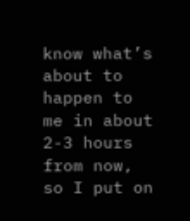know what’s about to happen to me in about 2-3 hours from now, so I put on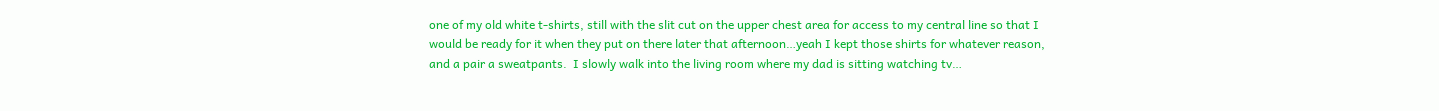one of my old white t-shirts, still with the slit cut on the upper chest area for access to my central line so that I would be ready for it when they put on there later that afternoon…yeah I kept those shirts for whatever reason, and a pair a sweatpants.  I slowly walk into the living room where my dad is sitting watching tv…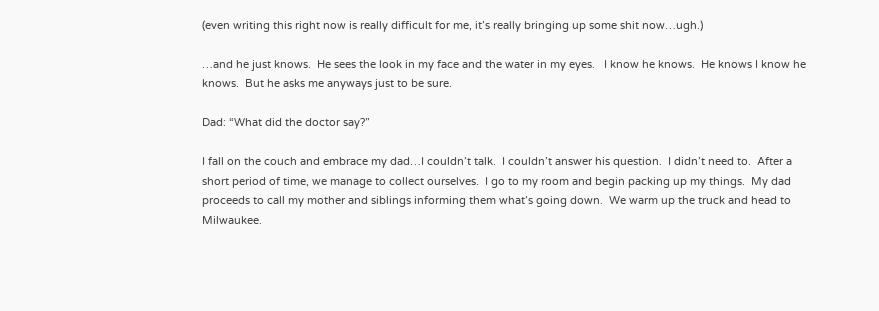(even writing this right now is really difficult for me, it’s really bringing up some shit now…ugh.)

…and he just knows.  He sees the look in my face and the water in my eyes.   I know he knows.  He knows I know he knows.  But he asks me anyways just to be sure.

Dad: “What did the doctor say?”

I fall on the couch and embrace my dad…I couldn’t talk.  I couldn’t answer his question.  I didn’t need to.  After a short period of time, we manage to collect ourselves.  I go to my room and begin packing up my things.  My dad proceeds to call my mother and siblings informing them what’s going down.  We warm up the truck and head to Milwaukee.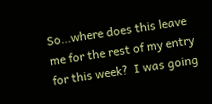So…where does this leave me for the rest of my entry for this week?  I was going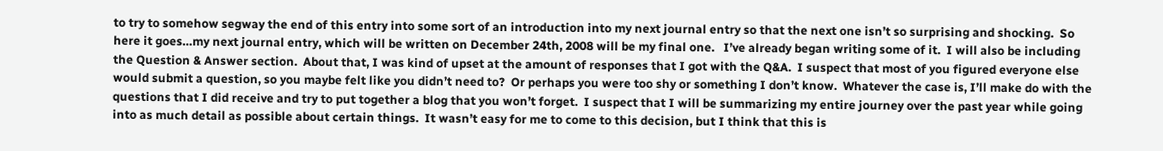to try to somehow segway the end of this entry into some sort of an introduction into my next journal entry so that the next one isn’t so surprising and shocking.  So here it goes…my next journal entry, which will be written on December 24th, 2008 will be my final one.   I’ve already began writing some of it.  I will also be including the Question & Answer section.  About that, I was kind of upset at the amount of responses that I got with the Q&A.  I suspect that most of you figured everyone else would submit a question, so you maybe felt like you didn’t need to?  Or perhaps you were too shy or something I don’t know.  Whatever the case is, I’ll make do with the questions that I did receive and try to put together a blog that you won’t forget.  I suspect that I will be summarizing my entire journey over the past year while going into as much detail as possible about certain things.  It wasn’t easy for me to come to this decision, but I think that this is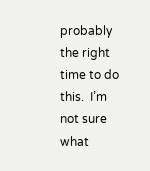probably the right time to do this.  I’m not sure what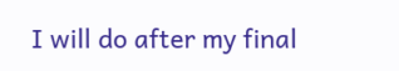I will do after my final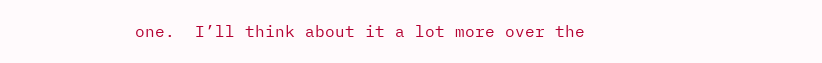one.  I’ll think about it a lot more over the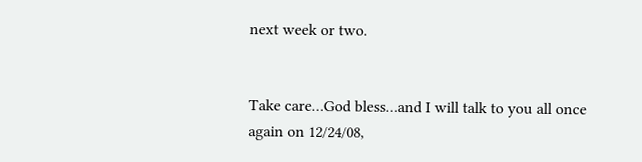next week or two.


Take care…God bless…and I will talk to you all once again on 12/24/08,